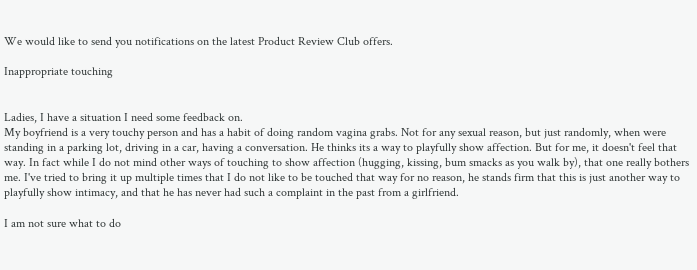We would like to send you notifications on the latest Product Review Club offers.

Inappropriate touching


Ladies, I have a situation I need some feedback on.
My boyfriend is a very touchy person and has a habit of doing random vagina grabs. Not for any sexual reason, but just randomly, when were standing in a parking lot, driving in a car, having a conversation. He thinks its a way to playfully show affection. But for me, it doesn't feel that way. In fact while I do not mind other ways of touching to show affection (hugging, kissing, bum smacks as you walk by), that one really bothers me. I've tried to bring it up multiple times that I do not like to be touched that way for no reason, he stands firm that this is just another way to playfully show intimacy, and that he has never had such a complaint in the past from a girlfriend.

I am not sure what to do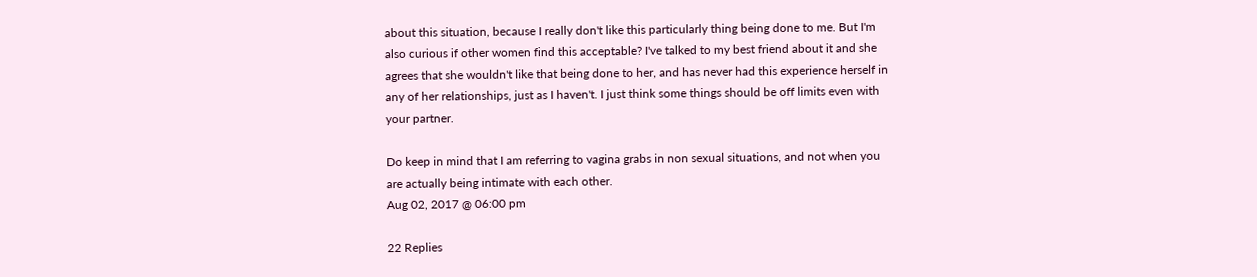about this situation, because I really don't like this particularly thing being done to me. But I'm also curious if other women find this acceptable? I've talked to my best friend about it and she agrees that she wouldn't like that being done to her, and has never had this experience herself in any of her relationships, just as I haven't. I just think some things should be off limits even with your partner.

Do keep in mind that I am referring to vagina grabs in non sexual situations, and not when you are actually being intimate with each other.
Aug 02, 2017 @ 06:00 pm

22 Replies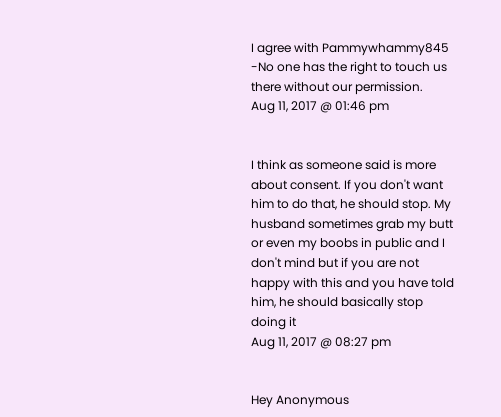I agree with Pammywhammy845 -No one has the right to touch us there without our permission.
Aug 11, 2017 @ 01:46 pm


I think as someone said is more about consent. If you don't want him to do that, he should stop. My husband sometimes grab my butt or even my boobs in public and I don't mind but if you are not happy with this and you have told him, he should basically stop doing it
Aug 11, 2017 @ 08:27 pm


Hey Anonymous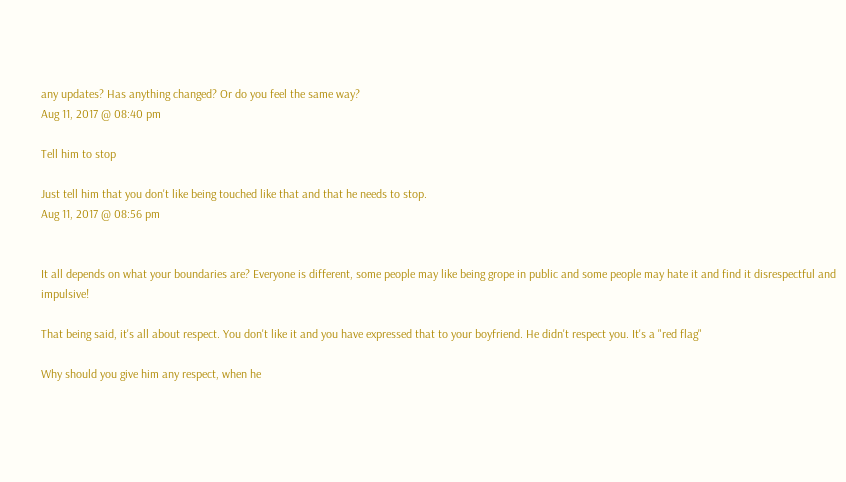any updates? Has anything changed? Or do you feel the same way?
Aug 11, 2017 @ 08:40 pm

Tell him to stop

Just tell him that you don't like being touched like that and that he needs to stop.
Aug 11, 2017 @ 08:56 pm


It all depends on what your boundaries are? Everyone is different, some people may like being grope in public and some people may hate it and find it disrespectful and impulsive!

That being said, it's all about respect. You don't like it and you have expressed that to your boyfriend. He didn't respect you. It's a "red flag"

Why should you give him any respect, when he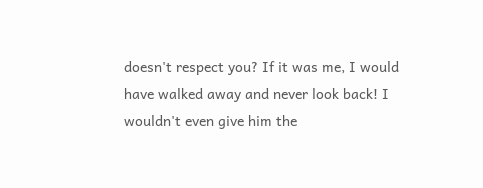doesn't respect you? If it was me, I would have walked away and never look back! I wouldn't even give him the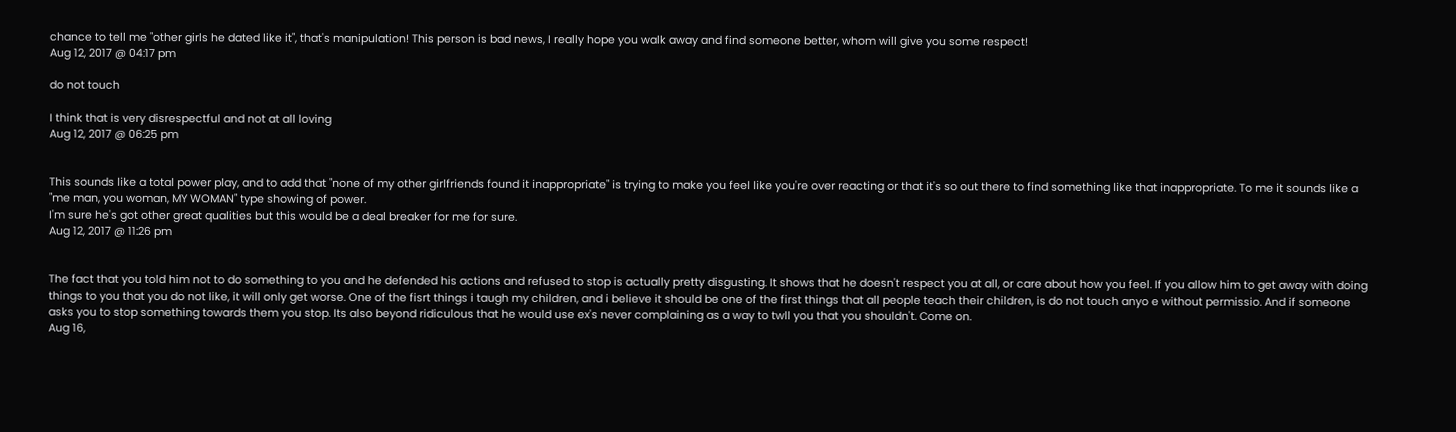chance to tell me "other girls he dated like it", that's manipulation! This person is bad news, I really hope you walk away and find someone better, whom will give you some respect!
Aug 12, 2017 @ 04:17 pm

do not touch

I think that is very disrespectful and not at all loving
Aug 12, 2017 @ 06:25 pm


This sounds like a total power play, and to add that "none of my other girlfriends found it inappropriate" is trying to make you feel like you're over reacting or that it's so out there to find something like that inappropriate. To me it sounds like a "me man, you woman, MY WOMAN" type showing of power.
I'm sure he's got other great qualities but this would be a deal breaker for me for sure.
Aug 12, 2017 @ 11:26 pm


The fact that you told him not to do something to you and he defended his actions and refused to stop is actually pretty disgusting. It shows that he doesn't respect you at all, or care about how you feel. If you allow him to get away with doing things to you that you do not like, it will only get worse. One of the fisrt things i taugh my children, and i believe it should be one of the first things that all people teach their children, is do not touch anyo e without permissio. And if someone asks you to stop something towards them you stop. Its also beyond ridiculous that he would use ex's never complaining as a way to twll you that you shouldn't. Come on.
Aug 16,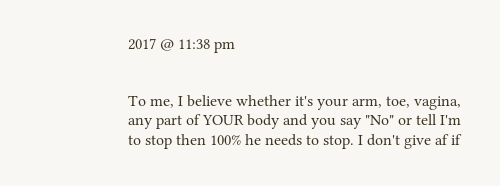2017 @ 11:38 pm


To me, I believe whether it's your arm, toe, vagina, any part of YOUR body and you say "No" or tell I'm to stop then 100% he needs to stop. I don't give af if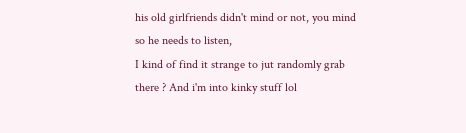his old girlfriends didn't mind or not, you mind so he needs to listen,
I kind of find it strange to jut randomly grab there ? And i'm into kinky stuff lol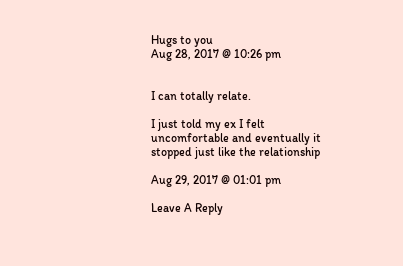Hugs to you
Aug 28, 2017 @ 10:26 pm


I can totally relate.

I just told my ex I felt uncomfortable and eventually it stopped just like the relationship

Aug 29, 2017 @ 01:01 pm

Leave A Reply